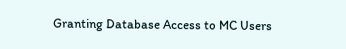Granting Database Access to MC Users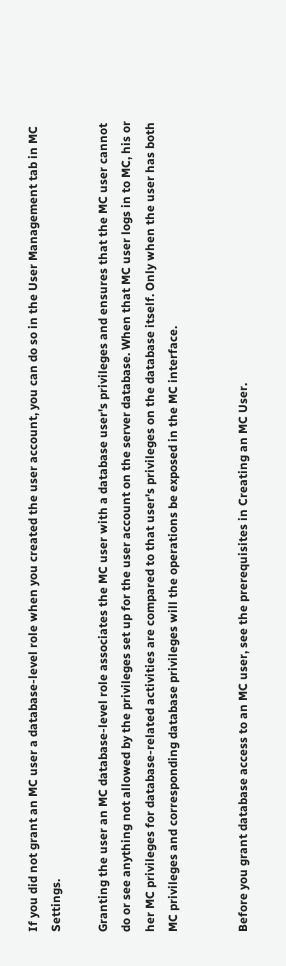If you did not grant an MC user a database-level role when you created the user account, you can do so in the User Management tab in MC Settings.

Granting the user an MC database-level role associates the MC user with a database user's privileges and ensures that the MC user cannot do or see anything not allowed by the privileges set up for the user account on the server database. When that MC user logs in to MC, his or her MC privileges for database-related activities are compared to that user's privileges on the database itself. Only when the user has both MC privileges and corresponding database privileges will the operations be exposed in the MC interface.


Before you grant database access to an MC user, see the prerequisites in Creating an MC User.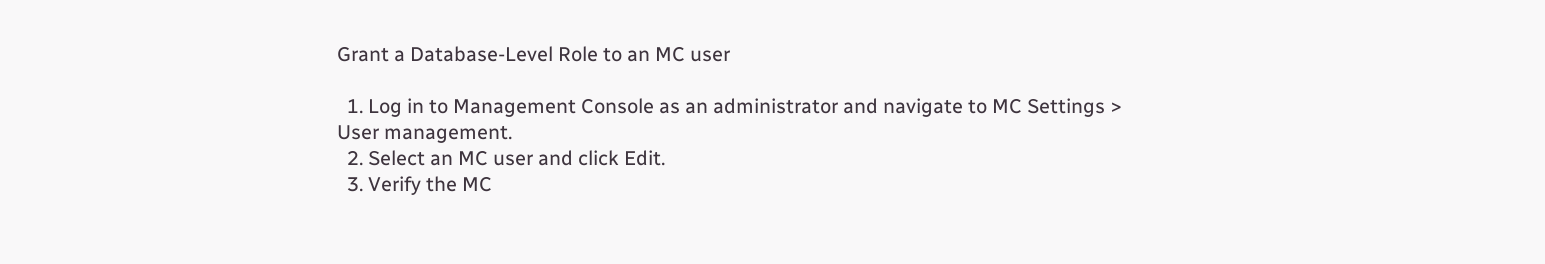Grant a Database-Level Role to an MC user

  1. Log in to Management Console as an administrator and navigate to MC Settings > User management.
  2. Select an MC user and click Edit.
  3. Verify the MC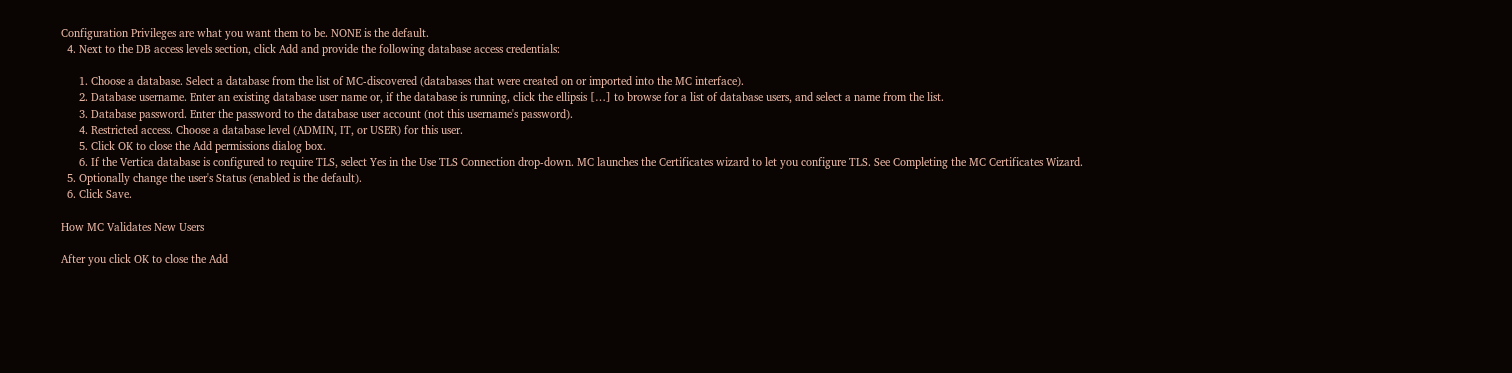Configuration Privileges are what you want them to be. NONE is the default.
  4. Next to the DB access levels section, click Add and provide the following database access credentials:

      1. Choose a database. Select a database from the list of MC-discovered (databases that were created on or imported into the MC interface).
      2. Database username. Enter an existing database user name or, if the database is running, click the ellipsis […] to browse for a list of database users, and select a name from the list.
      3. Database password. Enter the password to the database user account (not this username's password).
      4. Restricted access. Choose a database level (ADMIN, IT, or USER) for this user.
      5. Click OK to close the Add permissions dialog box.
      6. If the Vertica database is configured to require TLS, select Yes in the Use TLS Connection drop-down. MC launches the Certificates wizard to let you configure TLS. See Completing the MC Certificates Wizard.
  5. Optionally change the user's Status (enabled is the default).
  6. Click Save.

How MC Validates New Users

After you click OK to close the Add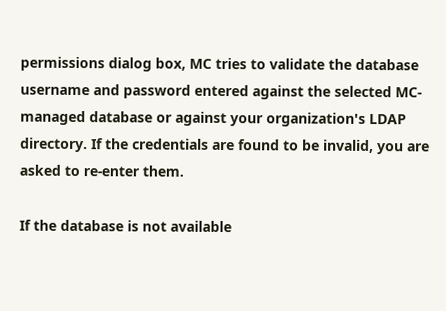permissions dialog box, MC tries to validate the database username and password entered against the selected MC-managed database or against your organization's LDAP directory. If the credentials are found to be invalid, you are asked to re-enter them.

If the database is not available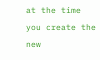at the time you create the new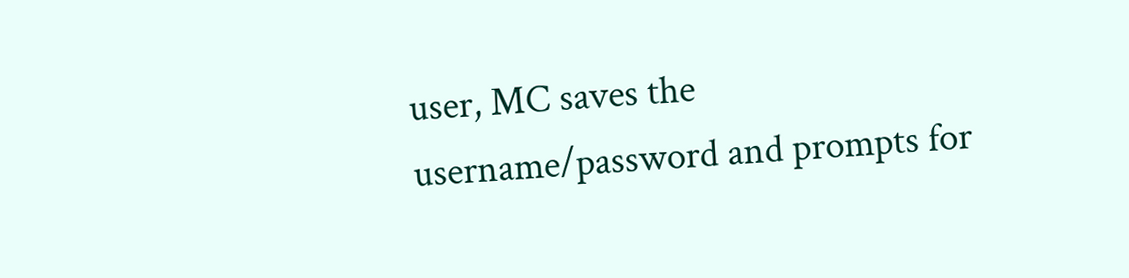user, MC saves the username/password and prompts for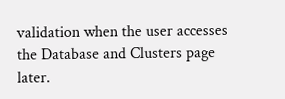validation when the user accesses the Database and Clusters page later.